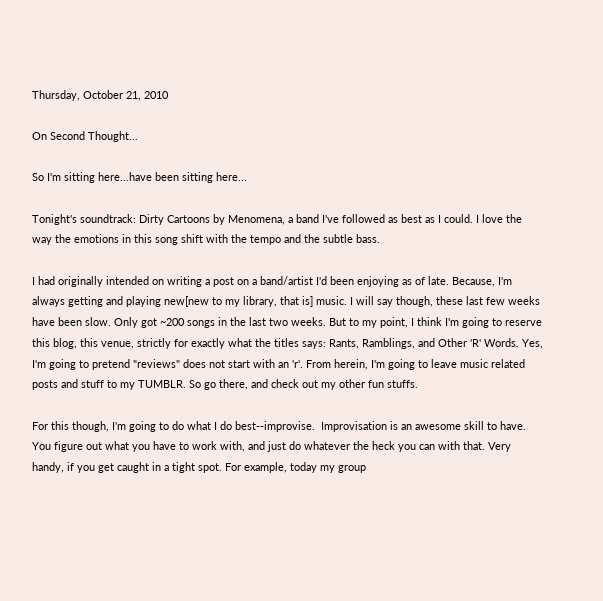Thursday, October 21, 2010

On Second Thought...

So I'm sitting here...have been sitting here...

Tonight's soundtrack: Dirty Cartoons by Menomena, a band I've followed as best as I could. I love the way the emotions in this song shift with the tempo and the subtle bass.

I had originally intended on writing a post on a band/artist I'd been enjoying as of late. Because, I'm always getting and playing new[new to my library, that is] music. I will say though, these last few weeks have been slow. Only got ~200 songs in the last two weeks. But to my point, I think I'm going to reserve this blog, this venue, strictly for exactly what the titles says: Rants, Ramblings, and Other 'R' Words. Yes, I'm going to pretend "reviews" does not start with an 'r'. From herein, I'm going to leave music related posts and stuff to my TUMBLR. So go there, and check out my other fun stuffs.

For this though, I'm going to do what I do best--improvise.  Improvisation is an awesome skill to have. You figure out what you have to work with, and just do whatever the heck you can with that. Very handy, if you get caught in a tight spot. For example, today my group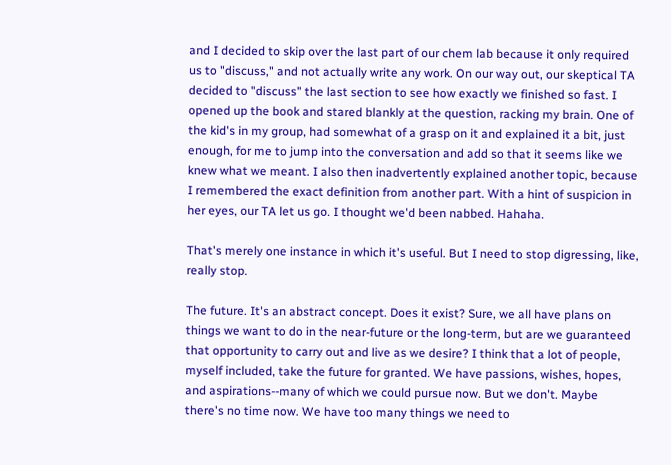and I decided to skip over the last part of our chem lab because it only required us to "discuss," and not actually write any work. On our way out, our skeptical TA decided to "discuss" the last section to see how exactly we finished so fast. I opened up the book and stared blankly at the question, racking my brain. One of the kid's in my group, had somewhat of a grasp on it and explained it a bit, just enough, for me to jump into the conversation and add so that it seems like we knew what we meant. I also then inadvertently explained another topic, because I remembered the exact definition from another part. With a hint of suspicion in her eyes, our TA let us go. I thought we'd been nabbed. Hahaha.

That's merely one instance in which it's useful. But I need to stop digressing, like, really stop.

The future. It's an abstract concept. Does it exist? Sure, we all have plans on things we want to do in the near-future or the long-term, but are we guaranteed that opportunity to carry out and live as we desire? I think that a lot of people, myself included, take the future for granted. We have passions, wishes, hopes, and aspirations--many of which we could pursue now. But we don't. Maybe there's no time now. We have too many things we need to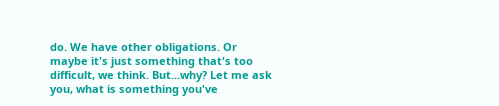do. We have other obligations. Or maybe it's just something that's too difficult, we think. But...why? Let me ask you, what is something you've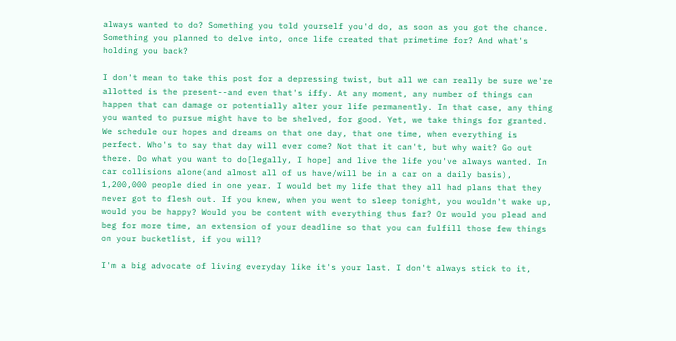always wanted to do? Something you told yourself you'd do, as soon as you got the chance. Something you planned to delve into, once life created that primetime for? And what's holding you back?

I don't mean to take this post for a depressing twist, but all we can really be sure we're allotted is the present--and even that's iffy. At any moment, any number of things can happen that can damage or potentially alter your life permanently. In that case, any thing you wanted to pursue might have to be shelved, for good. Yet, we take things for granted. We schedule our hopes and dreams on that one day, that one time, when everything is perfect. Who's to say that day will ever come? Not that it can't, but why wait? Go out there. Do what you want to do[legally, I hope] and live the life you've always wanted. In car collisions alone(and almost all of us have/will be in a car on a daily basis), 1,200,000 people died in one year. I would bet my life that they all had plans that they never got to flesh out. If you knew, when you went to sleep tonight, you wouldn't wake up, would you be happy? Would you be content with everything thus far? Or would you plead and beg for more time, an extension of your deadline so that you can fulfill those few things on your bucketlist, if you will?

I'm a big advocate of living everyday like it's your last. I don't always stick to it,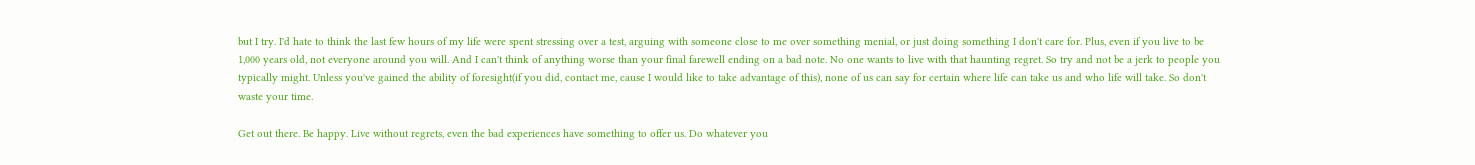but I try. I'd hate to think the last few hours of my life were spent stressing over a test, arguing with someone close to me over something menial, or just doing something I don't care for. Plus, even if you live to be 1,000 years old, not everyone around you will. And I can't think of anything worse than your final farewell ending on a bad note. No one wants to live with that haunting regret. So try and not be a jerk to people you typically might. Unless you've gained the ability of foresight(if you did, contact me, cause I would like to take advantage of this), none of us can say for certain where life can take us and who life will take. So don't waste your time.

Get out there. Be happy. Live without regrets, even the bad experiences have something to offer us. Do whatever you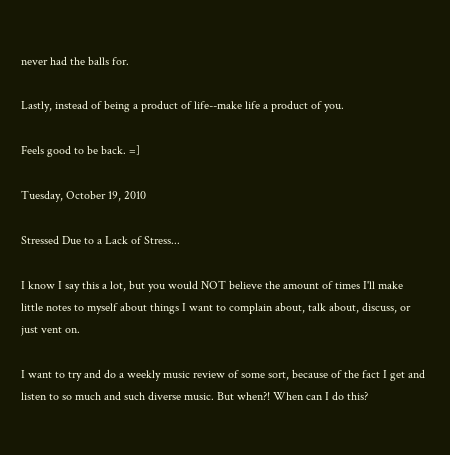never had the balls for.

Lastly, instead of being a product of life--make life a product of you.

Feels good to be back. =]

Tuesday, October 19, 2010

Stressed Due to a Lack of Stress...

I know I say this a lot, but you would NOT believe the amount of times I'll make little notes to myself about things I want to complain about, talk about, discuss, or just vent on.

I want to try and do a weekly music review of some sort, because of the fact I get and listen to so much and such diverse music. But when?! When can I do this?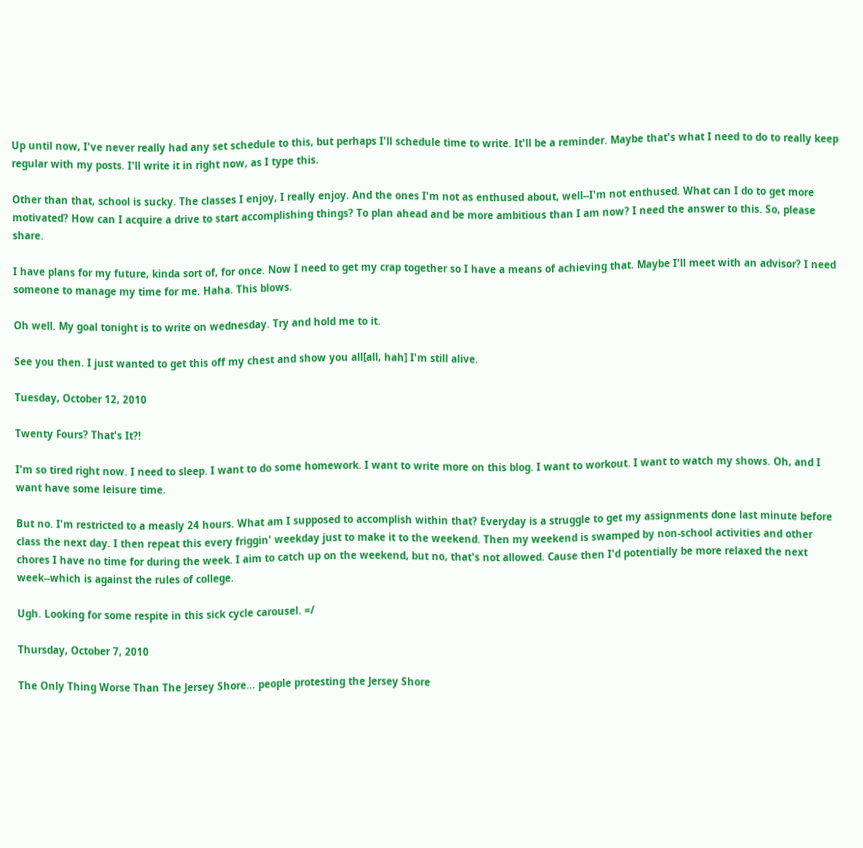Up until now, I've never really had any set schedule to this, but perhaps I'll schedule time to write. It'll be a reminder. Maybe that's what I need to do to really keep regular with my posts. I'll write it in right now, as I type this.

Other than that, school is sucky. The classes I enjoy, I really enjoy. And the ones I'm not as enthused about, well--I'm not enthused. What can I do to get more motivated? How can I acquire a drive to start accomplishing things? To plan ahead and be more ambitious than I am now? I need the answer to this. So, please share.

I have plans for my future, kinda sort of, for once. Now I need to get my crap together so I have a means of achieving that. Maybe I'll meet with an advisor? I need someone to manage my time for me. Haha. This blows.

Oh well. My goal tonight is to write on wednesday. Try and hold me to it.

See you then. I just wanted to get this off my chest and show you all[all, hah] I'm still alive.

Tuesday, October 12, 2010

Twenty Fours? That's It?!

I'm so tired right now. I need to sleep. I want to do some homework. I want to write more on this blog. I want to workout. I want to watch my shows. Oh, and I want have some leisure time.

But no. I'm restricted to a measly 24 hours. What am I supposed to accomplish within that? Everyday is a struggle to get my assignments done last minute before class the next day. I then repeat this every friggin' weekday just to make it to the weekend. Then my weekend is swamped by non-school activities and other chores I have no time for during the week. I aim to catch up on the weekend, but no, that's not allowed. Cause then I'd potentially be more relaxed the next week--which is against the rules of college.

Ugh. Looking for some respite in this sick cycle carousel. =/

Thursday, October 7, 2010

The Only Thing Worse Than The Jersey Shore... people protesting the Jersey Shore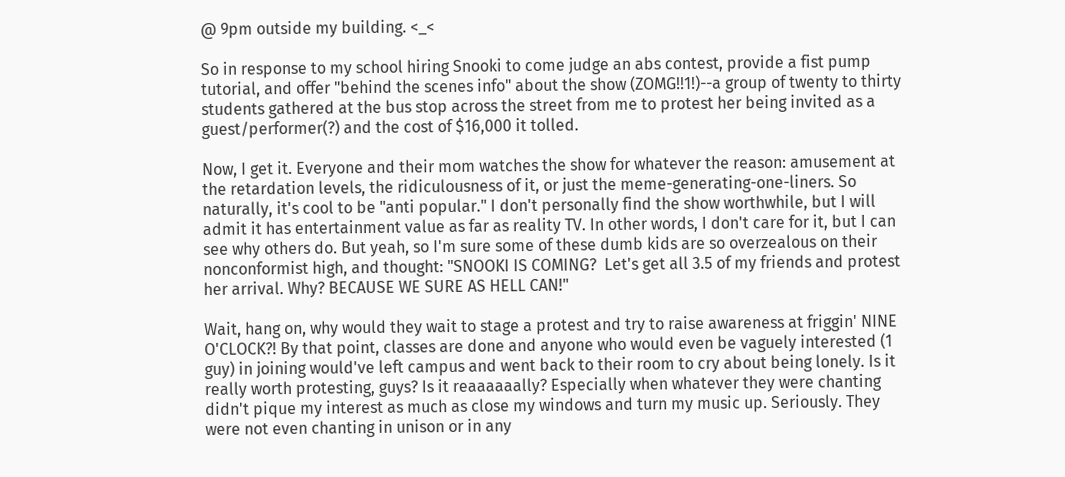@ 9pm outside my building. <_<

So in response to my school hiring Snooki to come judge an abs contest, provide a fist pump tutorial, and offer "behind the scenes info" about the show (ZOMG!!1!)--a group of twenty to thirty students gathered at the bus stop across the street from me to protest her being invited as a guest/performer(?) and the cost of $16,000 it tolled.

Now, I get it. Everyone and their mom watches the show for whatever the reason: amusement at the retardation levels, the ridiculousness of it, or just the meme-generating-one-liners. So naturally, it's cool to be "anti popular." I don't personally find the show worthwhile, but I will admit it has entertainment value as far as reality TV. In other words, I don't care for it, but I can see why others do. But yeah, so I'm sure some of these dumb kids are so overzealous on their nonconformist high, and thought: "SNOOKI IS COMING?  Let's get all 3.5 of my friends and protest her arrival. Why? BECAUSE WE SURE AS HELL CAN!"

Wait, hang on, why would they wait to stage a protest and try to raise awareness at friggin' NINE O'CLOCK?! By that point, classes are done and anyone who would even be vaguely interested (1 guy) in joining would've left campus and went back to their room to cry about being lonely. Is it really worth protesting, guys? Is it reaaaaaally? Especially when whatever they were chanting didn't pique my interest as much as close my windows and turn my music up. Seriously. They were not even chanting in unison or in any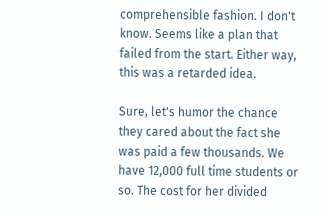comprehensible fashion. I don't know. Seems like a plan that failed from the start. Either way, this was a retarded idea.

Sure, let's humor the chance they cared about the fact she was paid a few thousands. We have 12,000 full time students or so. The cost for her divided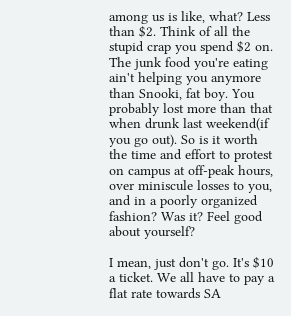among us is like, what? Less than $2. Think of all the stupid crap you spend $2 on. The junk food you're eating ain't helping you anymore than Snooki, fat boy. You probably lost more than that when drunk last weekend(if you go out). So is it worth the time and effort to protest on campus at off-peak hours, over miniscule losses to you, and in a poorly organized fashion? Was it? Feel good about yourself?

I mean, just don't go. It's $10 a ticket. We all have to pay a flat rate towards SA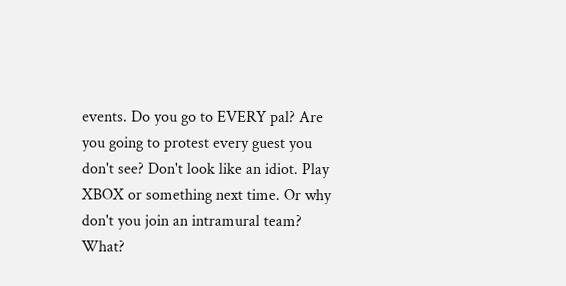events. Do you go to EVERY pal? Are you going to protest every guest you don't see? Don't look like an idiot. Play XBOX or something next time. Or why don't you join an intramural team? What?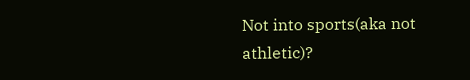Not into sports(aka not athletic)?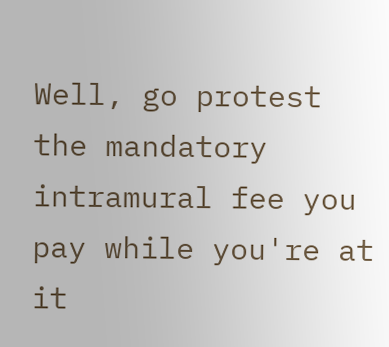Well, go protest the mandatory intramural fee you pay while you're at it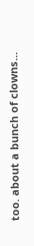too. about a bunch of clowns...